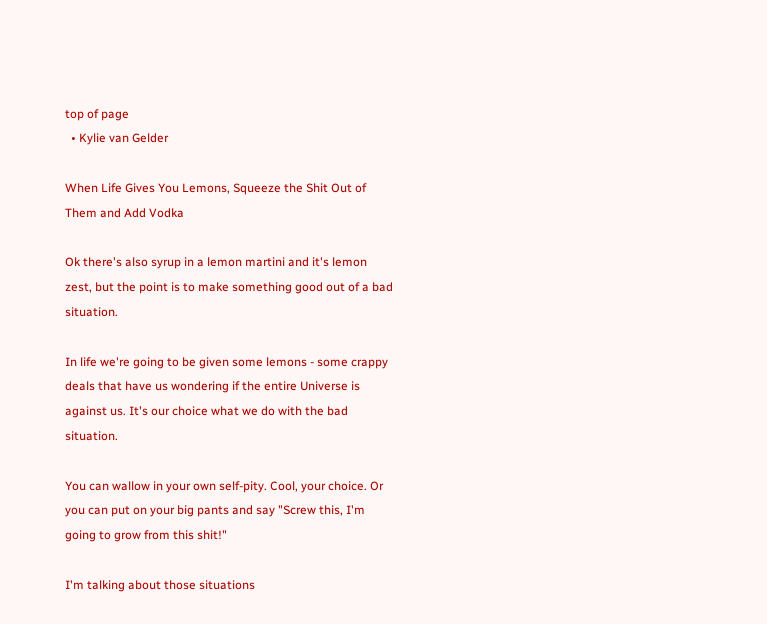top of page
  • Kylie van Gelder

When Life Gives You Lemons, Squeeze the Shit Out of Them and Add Vodka

Ok there's also syrup in a lemon martini and it's lemon zest, but the point is to make something good out of a bad situation.

In life we're going to be given some lemons - some crappy deals that have us wondering if the entire Universe is against us. It's our choice what we do with the bad situation.

You can wallow in your own self-pity. Cool, your choice. Or you can put on your big pants and say "Screw this, I'm going to grow from this shit!"

I'm talking about those situations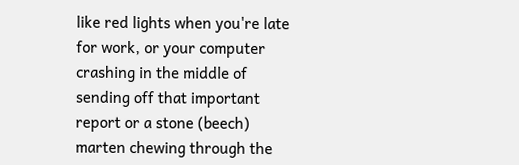like red lights when you're late for work, or your computer crashing in the middle of sending off that important report or a stone (beech) marten chewing through the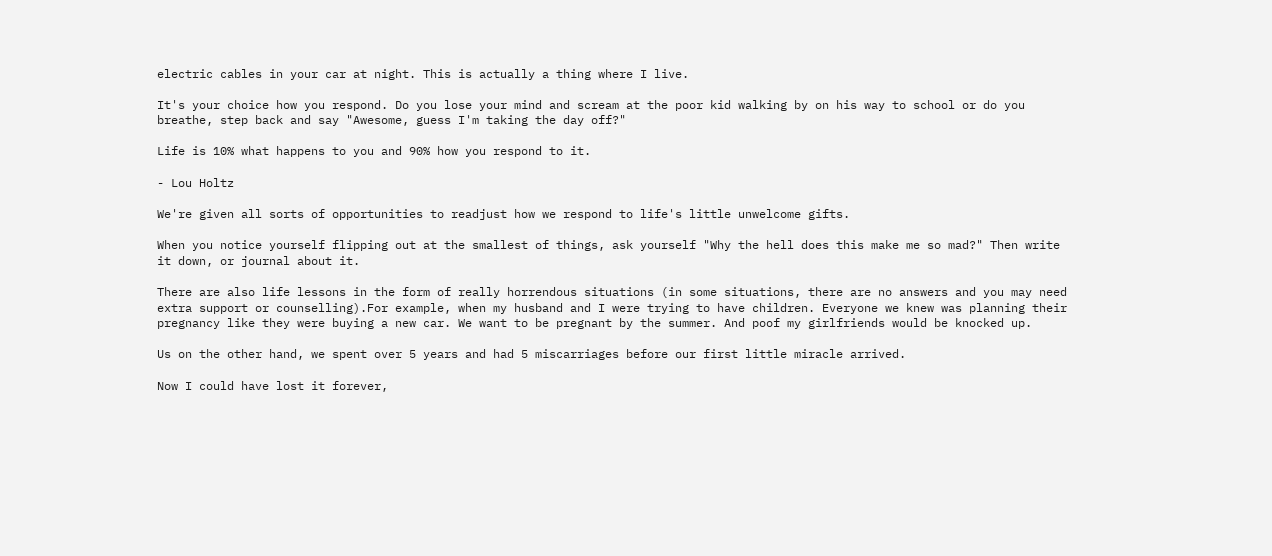electric cables in your car at night. This is actually a thing where I live.

It's your choice how you respond. Do you lose your mind and scream at the poor kid walking by on his way to school or do you breathe, step back and say "Awesome, guess I'm taking the day off?"

Life is 10% what happens to you and 90% how you respond to it.

- Lou Holtz

We're given all sorts of opportunities to readjust how we respond to life's little unwelcome gifts.

When you notice yourself flipping out at the smallest of things, ask yourself "Why the hell does this make me so mad?" Then write it down, or journal about it.

There are also life lessons in the form of really horrendous situations (in some situations, there are no answers and you may need extra support or counselling).For example, when my husband and I were trying to have children. Everyone we knew was planning their pregnancy like they were buying a new car. We want to be pregnant by the summer. And poof my girlfriends would be knocked up.

Us on the other hand, we spent over 5 years and had 5 miscarriages before our first little miracle arrived.

Now I could have lost it forever,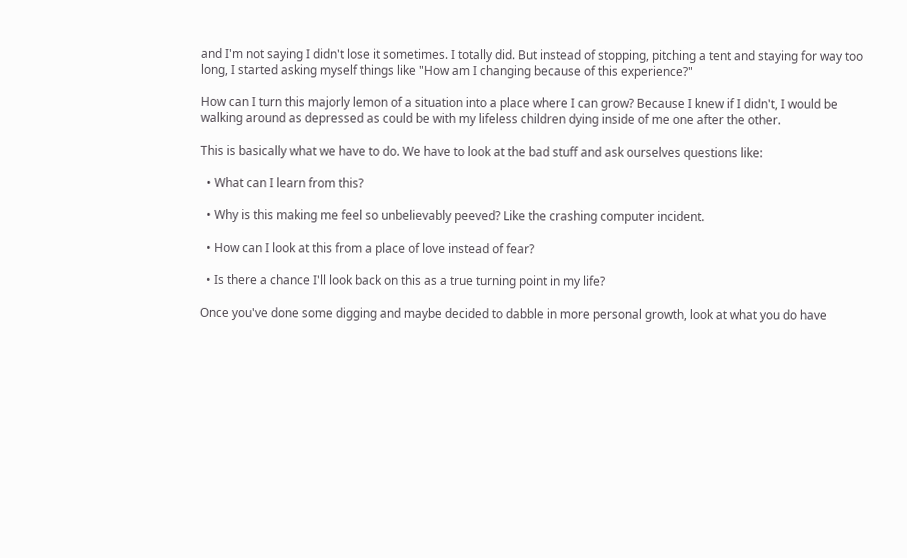and I'm not saying I didn't lose it sometimes. I totally did. But instead of stopping, pitching a tent and staying for way too long, I started asking myself things like "How am I changing because of this experience?"

How can I turn this majorly lemon of a situation into a place where I can grow? Because I knew if I didn't, I would be walking around as depressed as could be with my lifeless children dying inside of me one after the other.

This is basically what we have to do. We have to look at the bad stuff and ask ourselves questions like:

  • What can I learn from this?

  • Why is this making me feel so unbelievably peeved? Like the crashing computer incident.

  • How can I look at this from a place of love instead of fear?

  • Is there a chance I'll look back on this as a true turning point in my life?

Once you've done some digging and maybe decided to dabble in more personal growth, look at what you do have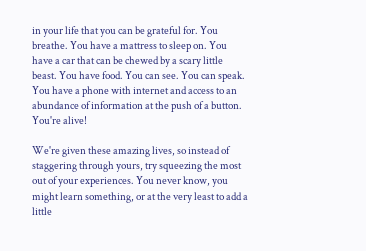in your life that you can be grateful for. You breathe. You have a mattress to sleep on. You have a car that can be chewed by a scary little beast. You have food. You can see. You can speak. You have a phone with internet and access to an abundance of information at the push of a button. You're alive!

We're given these amazing lives, so instead of staggering through yours, try squeezing the most out of your experiences. You never know, you might learn something, or at the very least to add a little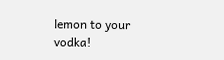lemon to your vodka!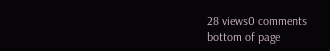28 views0 comments
bottom of page